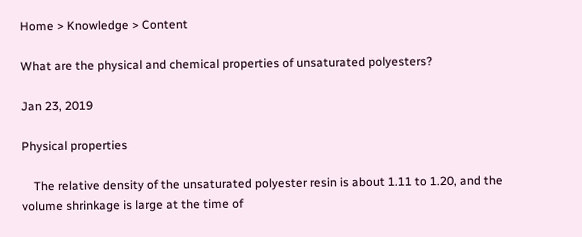Home > Knowledge > Content

What are the physical and chemical properties of unsaturated polyesters?

Jan 23, 2019

Physical properties

    The relative density of the unsaturated polyester resin is about 1.11 to 1.20, and the volume shrinkage is large at the time of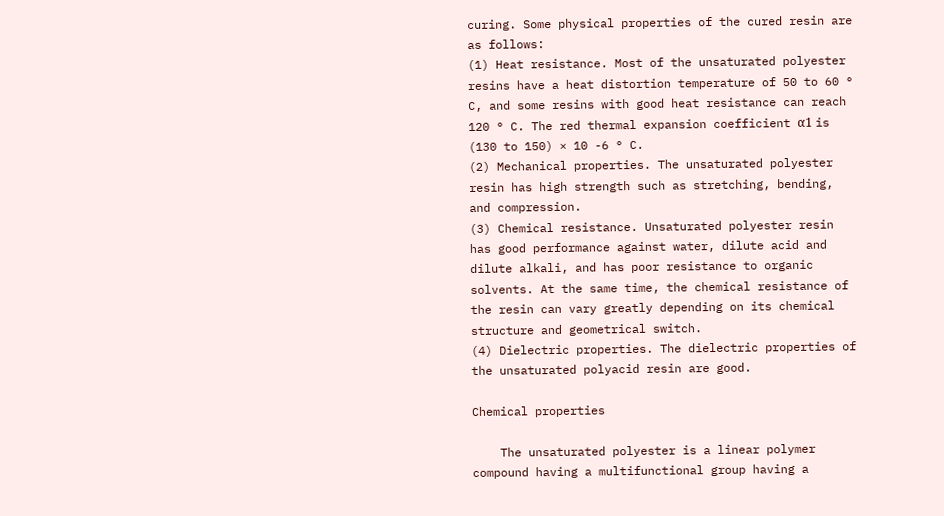curing. Some physical properties of the cured resin are as follows:
(1) Heat resistance. Most of the unsaturated polyester resins have a heat distortion temperature of 50 to 60 ° C, and some resins with good heat resistance can reach 120 ° C. The red thermal expansion coefficient α1 is (130 to 150) × 10 -6 ° C.
(2) Mechanical properties. The unsaturated polyester resin has high strength such as stretching, bending, and compression.
(3) Chemical resistance. Unsaturated polyester resin has good performance against water, dilute acid and dilute alkali, and has poor resistance to organic solvents. At the same time, the chemical resistance of the resin can vary greatly depending on its chemical structure and geometrical switch.
(4) Dielectric properties. The dielectric properties of the unsaturated polyacid resin are good.

Chemical properties

    The unsaturated polyester is a linear polymer compound having a multifunctional group having a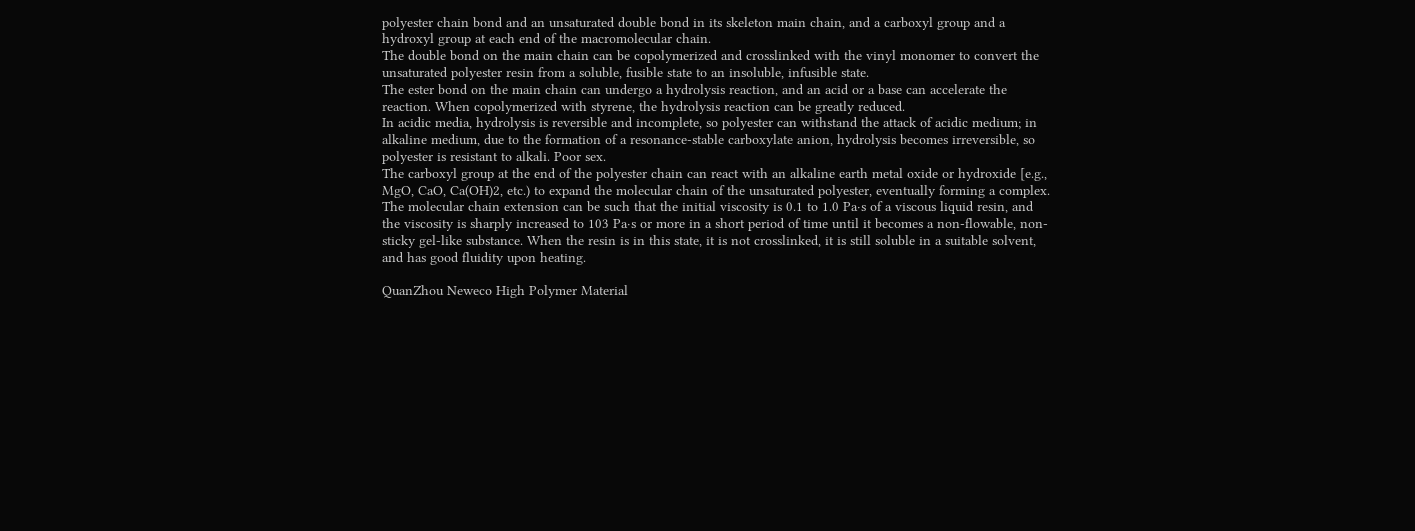polyester chain bond and an unsaturated double bond in its skeleton main chain, and a carboxyl group and a hydroxyl group at each end of the macromolecular chain.
The double bond on the main chain can be copolymerized and crosslinked with the vinyl monomer to convert the unsaturated polyester resin from a soluble, fusible state to an insoluble, infusible state.
The ester bond on the main chain can undergo a hydrolysis reaction, and an acid or a base can accelerate the reaction. When copolymerized with styrene, the hydrolysis reaction can be greatly reduced.
In acidic media, hydrolysis is reversible and incomplete, so polyester can withstand the attack of acidic medium; in alkaline medium, due to the formation of a resonance-stable carboxylate anion, hydrolysis becomes irreversible, so polyester is resistant to alkali. Poor sex.
The carboxyl group at the end of the polyester chain can react with an alkaline earth metal oxide or hydroxide [e.g., MgO, CaO, Ca(OH)2, etc.) to expand the molecular chain of the unsaturated polyester, eventually forming a complex. The molecular chain extension can be such that the initial viscosity is 0.1 to 1.0 Pa·s of a viscous liquid resin, and the viscosity is sharply increased to 103 Pa·s or more in a short period of time until it becomes a non-flowable, non-sticky gel-like substance. When the resin is in this state, it is not crosslinked, it is still soluble in a suitable solvent, and has good fluidity upon heating.

QuanZhou Neweco High Polymer Material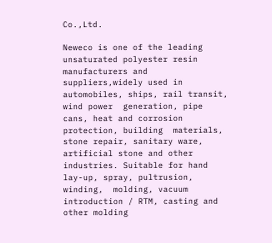Co.,Ltd.

Neweco is one of the leading unsaturated polyester resin manufacturers and  suppliers,widely used in automobiles, ships, rail transit, wind power  generation, pipe cans, heat and corrosion protection, building  materials, stone repair, sanitary ware, artificial stone and other  industries. Suitable for hand lay-up, spray, pultrusion, winding,  molding, vacuum introduction / RTM, casting and other molding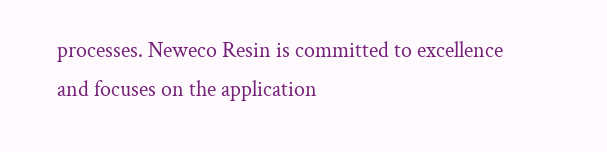processes. Neweco Resin is committed to excellence and focuses on the application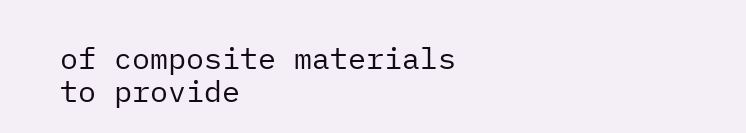of composite materials to provide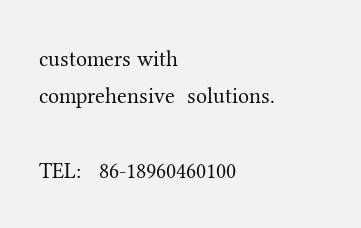customers with comprehensive  solutions.

TEL:   86-18960460100